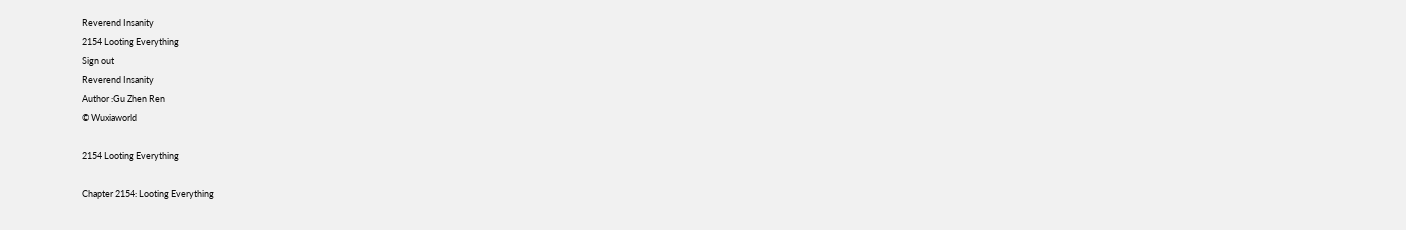Reverend Insanity
2154 Looting Everything
Sign out
Reverend Insanity
Author :Gu Zhen Ren
© Wuxiaworld

2154 Looting Everything

Chapter 2154: Looting Everything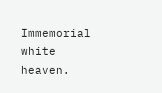Immemorial white heaven.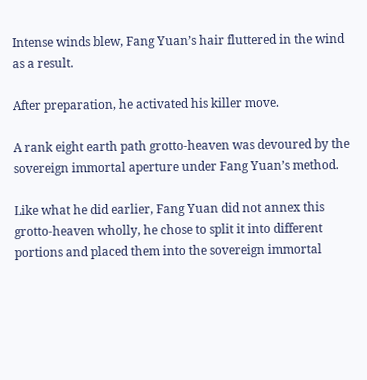Intense winds blew, Fang Yuan’s hair fluttered in the wind as a result.

After preparation, he activated his killer move.

A rank eight earth path grotto-heaven was devoured by the sovereign immortal aperture under Fang Yuan’s method.

Like what he did earlier, Fang Yuan did not annex this grotto-heaven wholly, he chose to split it into different portions and placed them into the sovereign immortal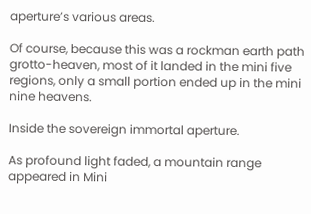aperture’s various areas.

Of course, because this was a rockman earth path grotto-heaven, most of it landed in the mini five regions, only a small portion ended up in the mini nine heavens.

Inside the sovereign immortal aperture.

As profound light faded, a mountain range appeared in Mini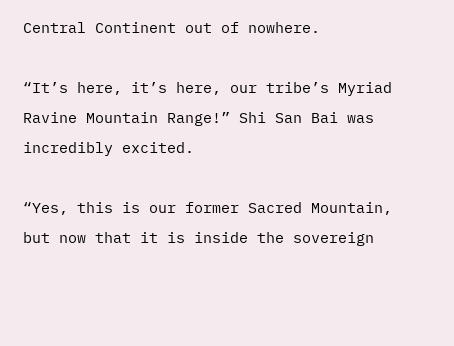Central Continent out of nowhere.

“It’s here, it’s here, our tribe’s Myriad Ravine Mountain Range!” Shi San Bai was incredibly excited.

“Yes, this is our former Sacred Mountain, but now that it is inside the sovereign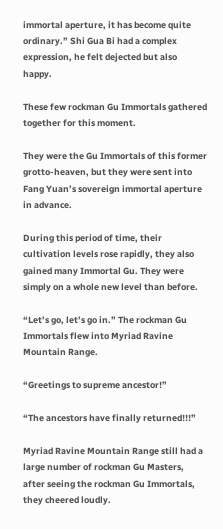immortal aperture, it has become quite ordinary.” Shi Gua Bi had a complex expression, he felt dejected but also happy.

These few rockman Gu Immortals gathered together for this moment.

They were the Gu Immortals of this former grotto-heaven, but they were sent into Fang Yuan’s sovereign immortal aperture in advance.

During this period of time, their cultivation levels rose rapidly, they also gained many Immortal Gu. They were simply on a whole new level than before.

“Let’s go, let’s go in.” The rockman Gu Immortals flew into Myriad Ravine Mountain Range.

“Greetings to supreme ancestor!”

“The ancestors have finally returned!!!”

Myriad Ravine Mountain Range still had a large number of rockman Gu Masters, after seeing the rockman Gu Immortals, they cheered loudly.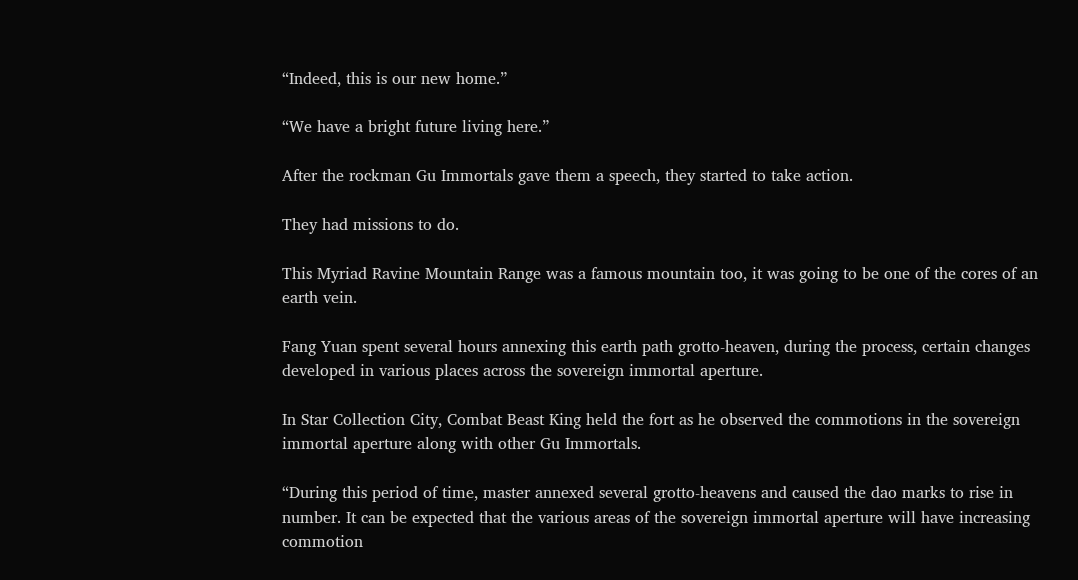“Indeed, this is our new home.”

“We have a bright future living here.”

After the rockman Gu Immortals gave them a speech, they started to take action.

They had missions to do.

This Myriad Ravine Mountain Range was a famous mountain too, it was going to be one of the cores of an earth vein.

Fang Yuan spent several hours annexing this earth path grotto-heaven, during the process, certain changes developed in various places across the sovereign immortal aperture.

In Star Collection City, Combat Beast King held the fort as he observed the commotions in the sovereign immortal aperture along with other Gu Immortals.

“During this period of time, master annexed several grotto-heavens and caused the dao marks to rise in number. It can be expected that the various areas of the sovereign immortal aperture will have increasing commotion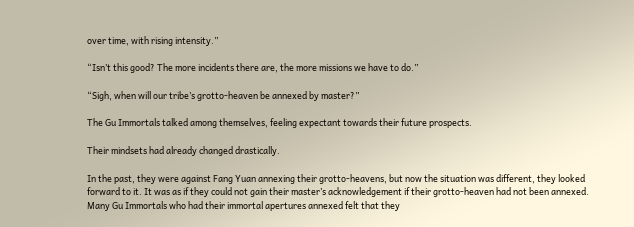over time, with rising intensity.”

“Isn’t this good? The more incidents there are, the more missions we have to do.”

“Sigh, when will our tribe’s grotto-heaven be annexed by master?”

The Gu Immortals talked among themselves, feeling expectant towards their future prospects.

Their mindsets had already changed drastically.

In the past, they were against Fang Yuan annexing their grotto-heavens, but now the situation was different, they looked forward to it. It was as if they could not gain their master’s acknowledgement if their grotto-heaven had not been annexed. Many Gu Immortals who had their immortal apertures annexed felt that they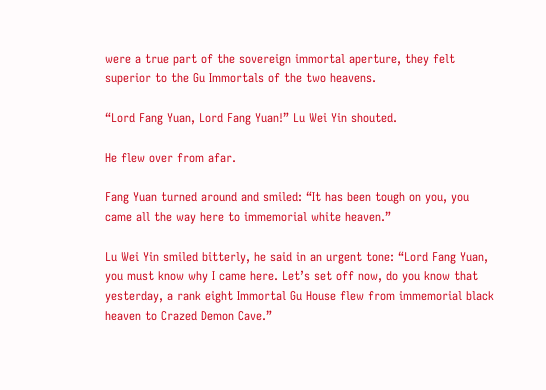were a true part of the sovereign immortal aperture, they felt superior to the Gu Immortals of the two heavens.

“Lord Fang Yuan, Lord Fang Yuan!” Lu Wei Yin shouted.

He flew over from afar.

Fang Yuan turned around and smiled: “It has been tough on you, you came all the way here to immemorial white heaven.”

Lu Wei Yin smiled bitterly, he said in an urgent tone: “Lord Fang Yuan, you must know why I came here. Let’s set off now, do you know that yesterday, a rank eight Immortal Gu House flew from immemorial black heaven to Crazed Demon Cave.”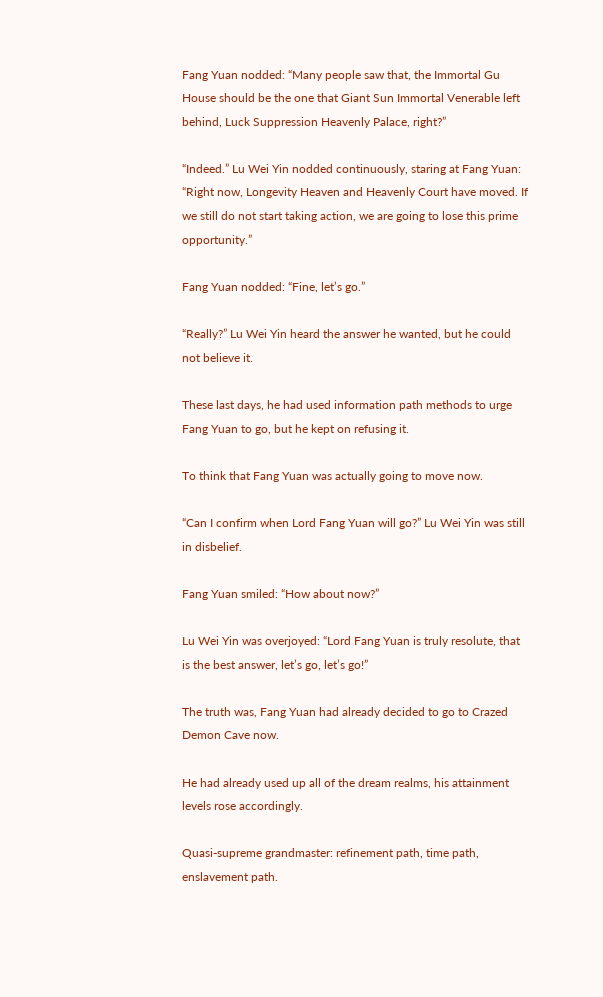Fang Yuan nodded: “Many people saw that, the Immortal Gu House should be the one that Giant Sun Immortal Venerable left behind, Luck Suppression Heavenly Palace, right?”

“Indeed.” Lu Wei Yin nodded continuously, staring at Fang Yuan: “Right now, Longevity Heaven and Heavenly Court have moved. If we still do not start taking action, we are going to lose this prime opportunity.”

Fang Yuan nodded: “Fine, let’s go.”

“Really?” Lu Wei Yin heard the answer he wanted, but he could not believe it.

These last days, he had used information path methods to urge Fang Yuan to go, but he kept on refusing it.

To think that Fang Yuan was actually going to move now.

“Can I confirm when Lord Fang Yuan will go?” Lu Wei Yin was still in disbelief.

Fang Yuan smiled: “How about now?”

Lu Wei Yin was overjoyed: “Lord Fang Yuan is truly resolute, that is the best answer, let’s go, let’s go!”

The truth was, Fang Yuan had already decided to go to Crazed Demon Cave now.

He had already used up all of the dream realms, his attainment levels rose accordingly.

Quasi-supreme grandmaster: refinement path, time path, enslavement path.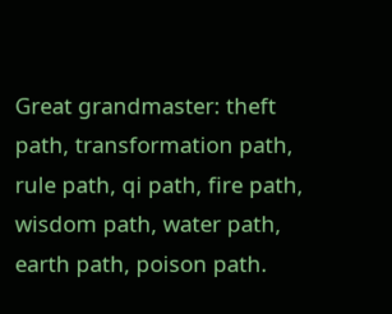Great grandmaster: theft path, transformation path, rule path, qi path, fire path, wisdom path, water path, earth path, poison path.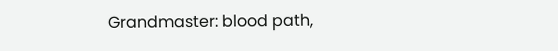Grandmaster: blood path,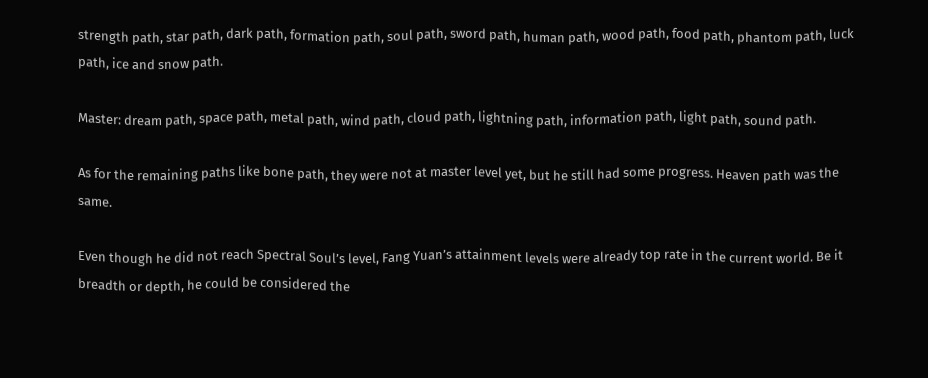strength path, star path, dark path, formation path, soul path, sword path, human path, wood path, food path, phantom path, luck path, ice and snow path.

Master: dream path, space path, metal path, wind path, cloud path, lightning path, information path, light path, sound path.

As for the remaining paths like bone path, they were not at master level yet, but he still had some progress. Heaven path was the same.

Even though he did not reach Spectral Soul’s level, Fang Yuan’s attainment levels were already top rate in the current world. Be it breadth or depth, he could be considered the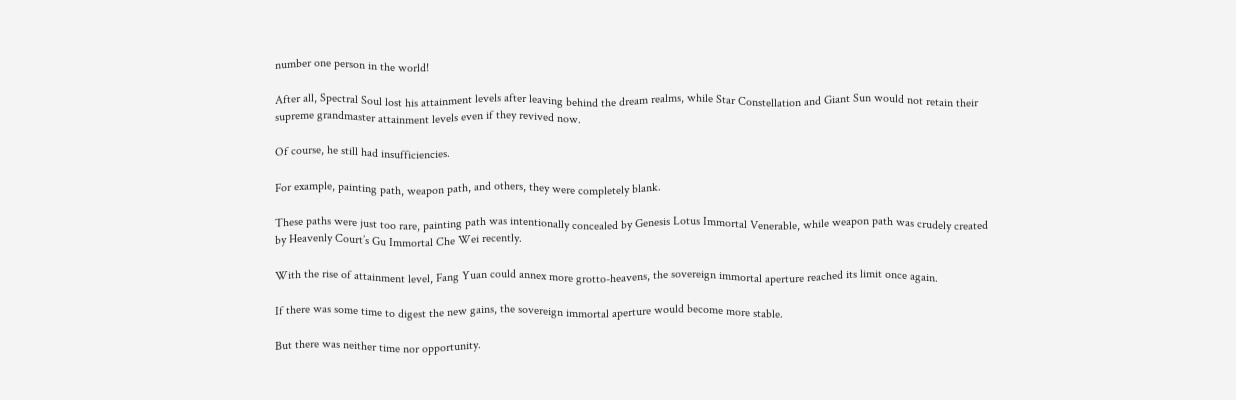number one person in the world!

After all, Spectral Soul lost his attainment levels after leaving behind the dream realms, while Star Constellation and Giant Sun would not retain their supreme grandmaster attainment levels even if they revived now.

Of course, he still had insufficiencies.

For example, painting path, weapon path, and others, they were completely blank.

These paths were just too rare, painting path was intentionally concealed by Genesis Lotus Immortal Venerable, while weapon path was crudely created by Heavenly Court’s Gu Immortal Che Wei recently.

With the rise of attainment level, Fang Yuan could annex more grotto-heavens, the sovereign immortal aperture reached its limit once again.

If there was some time to digest the new gains, the sovereign immortal aperture would become more stable.

But there was neither time nor opportunity.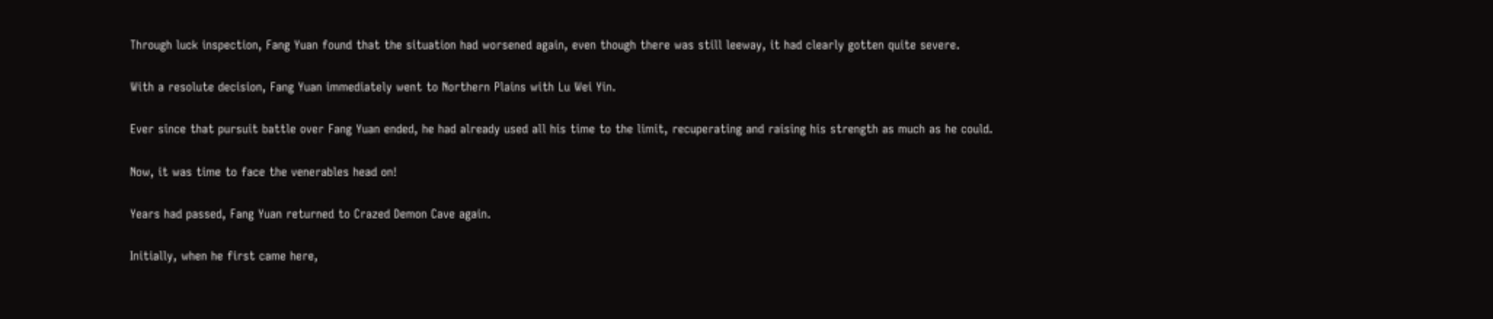Through luck inspection, Fang Yuan found that the situation had worsened again, even though there was still leeway, it had clearly gotten quite severe.

With a resolute decision, Fang Yuan immediately went to Northern Plains with Lu Wei Yin.

Ever since that pursuit battle over Fang Yuan ended, he had already used all his time to the limit, recuperating and raising his strength as much as he could.

Now, it was time to face the venerables head on!

Years had passed, Fang Yuan returned to Crazed Demon Cave again.

Initially, when he first came here,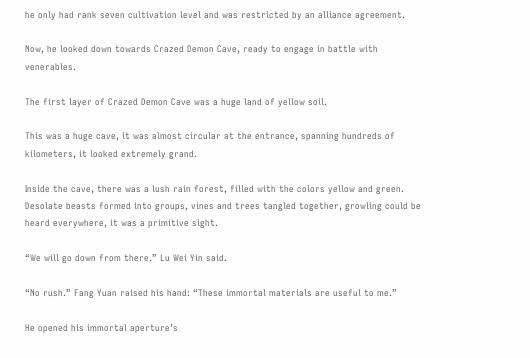he only had rank seven cultivation level and was restricted by an alliance agreement.

Now, he looked down towards Crazed Demon Cave, ready to engage in battle with venerables.

The first layer of Crazed Demon Cave was a huge land of yellow soil.

This was a huge cave, it was almost circular at the entrance, spanning hundreds of kilometers, it looked extremely grand.

Inside the cave, there was a lush rain forest, filled with the colors yellow and green. Desolate beasts formed into groups, vines and trees tangled together, growling could be heard everywhere, it was a primitive sight.

“We will go down from there.” Lu Wei Yin said.

“No rush.” Fang Yuan raised his hand: “These immortal materials are useful to me.”

He opened his immortal aperture’s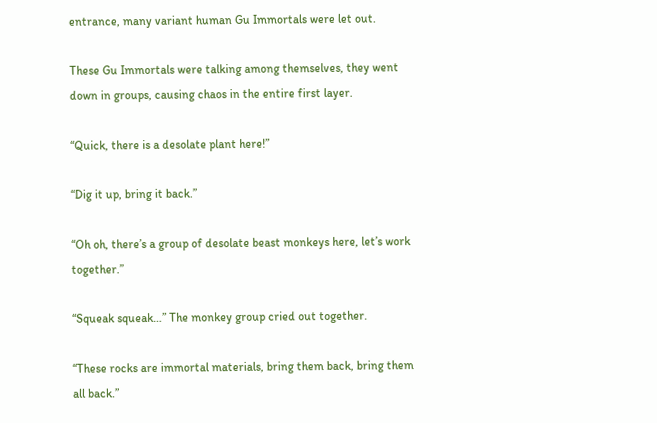entrance, many variant human Gu Immortals were let out.

These Gu Immortals were talking among themselves, they went down in groups, causing chaos in the entire first layer.

“Quick, there is a desolate plant here!”

“Dig it up, bring it back.”

“Oh oh, there’s a group of desolate beast monkeys here, let’s work together.”

“Squeak squeak…” The monkey group cried out together.

“These rocks are immortal materials, bring them back, bring them all back.”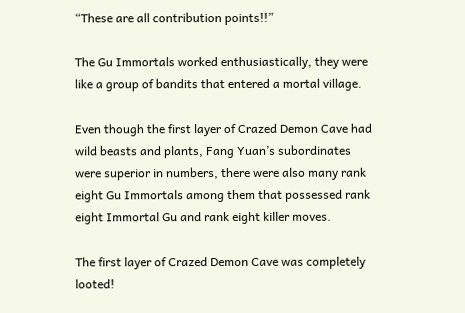“These are all contribution points!!”

The Gu Immortals worked enthusiastically, they were like a group of bandits that entered a mortal village.

Even though the first layer of Crazed Demon Cave had wild beasts and plants, Fang Yuan’s subordinates were superior in numbers, there were also many rank eight Gu Immortals among them that possessed rank eight Immortal Gu and rank eight killer moves.

The first layer of Crazed Demon Cave was completely looted!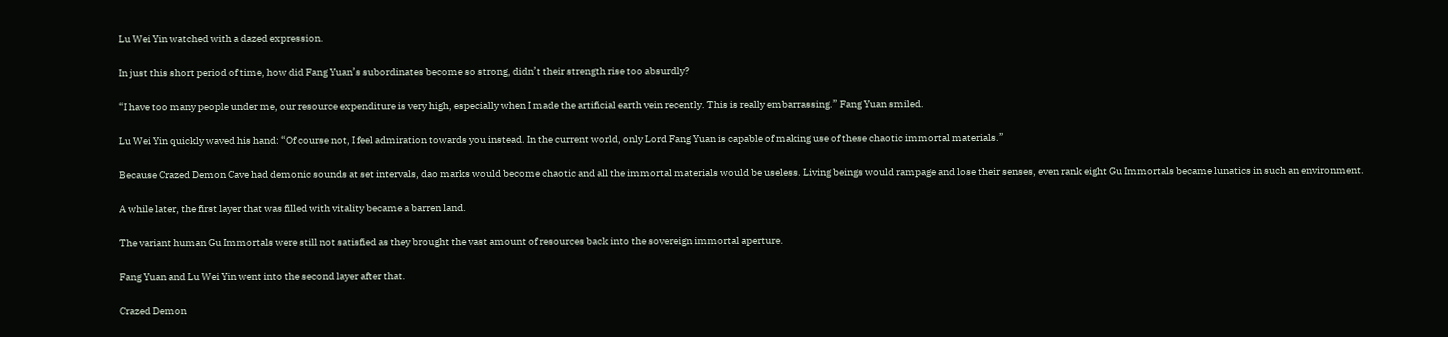Lu Wei Yin watched with a dazed expression.

In just this short period of time, how did Fang Yuan’s subordinates become so strong, didn’t their strength rise too absurdly?

“I have too many people under me, our resource expenditure is very high, especially when I made the artificial earth vein recently. This is really embarrassing.” Fang Yuan smiled.

Lu Wei Yin quickly waved his hand: “Of course not, I feel admiration towards you instead. In the current world, only Lord Fang Yuan is capable of making use of these chaotic immortal materials.”

Because Crazed Demon Cave had demonic sounds at set intervals, dao marks would become chaotic and all the immortal materials would be useless. Living beings would rampage and lose their senses, even rank eight Gu Immortals became lunatics in such an environment.

A while later, the first layer that was filled with vitality became a barren land.

The variant human Gu Immortals were still not satisfied as they brought the vast amount of resources back into the sovereign immortal aperture.

Fang Yuan and Lu Wei Yin went into the second layer after that.

Crazed Demon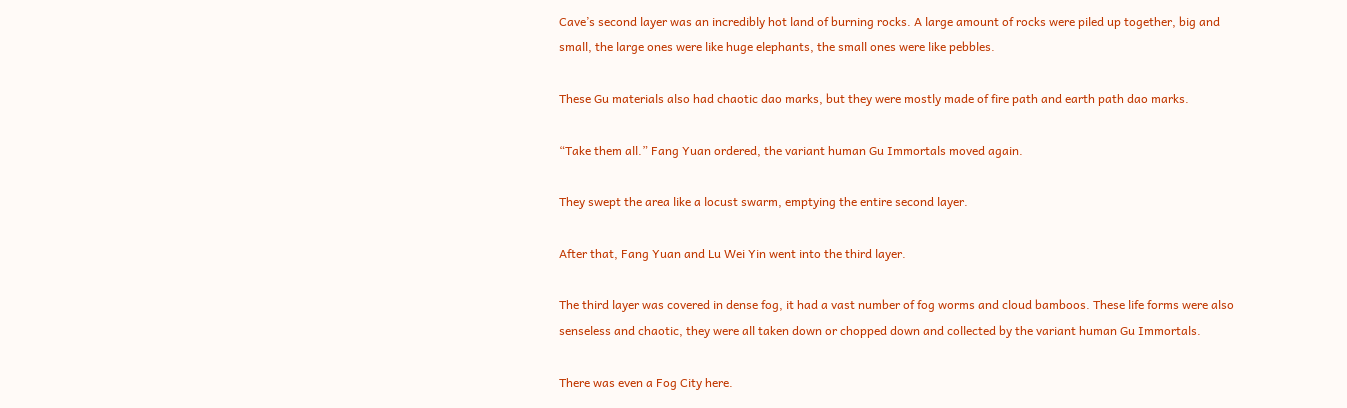Cave’s second layer was an incredibly hot land of burning rocks. A large amount of rocks were piled up together, big and small, the large ones were like huge elephants, the small ones were like pebbles.

These Gu materials also had chaotic dao marks, but they were mostly made of fire path and earth path dao marks.

“Take them all.” Fang Yuan ordered, the variant human Gu Immortals moved again.

They swept the area like a locust swarm, emptying the entire second layer.

After that, Fang Yuan and Lu Wei Yin went into the third layer.

The third layer was covered in dense fog, it had a vast number of fog worms and cloud bamboos. These life forms were also senseless and chaotic, they were all taken down or chopped down and collected by the variant human Gu Immortals.

There was even a Fog City here.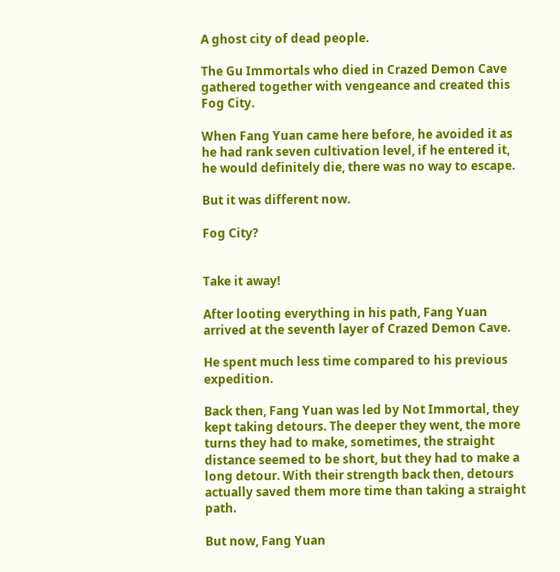A ghost city of dead people.

The Gu Immortals who died in Crazed Demon Cave gathered together with vengeance and created this Fog City.

When Fang Yuan came here before, he avoided it as he had rank seven cultivation level, if he entered it, he would definitely die, there was no way to escape.

But it was different now.

Fog City?


Take it away!

After looting everything in his path, Fang Yuan arrived at the seventh layer of Crazed Demon Cave.

He spent much less time compared to his previous expedition.

Back then, Fang Yuan was led by Not Immortal, they kept taking detours. The deeper they went, the more turns they had to make, sometimes, the straight distance seemed to be short, but they had to make a long detour. With their strength back then, detours actually saved them more time than taking a straight path.

But now, Fang Yuan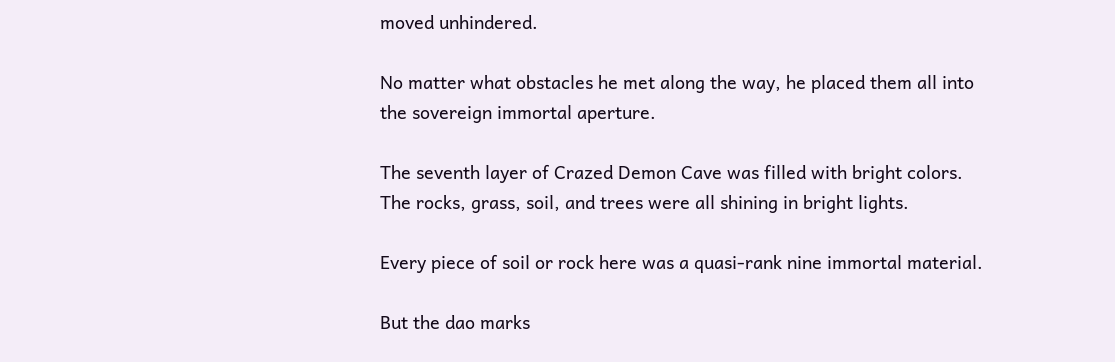moved unhindered.

No matter what obstacles he met along the way, he placed them all into the sovereign immortal aperture.

The seventh layer of Crazed Demon Cave was filled with bright colors. The rocks, grass, soil, and trees were all shining in bright lights.

Every piece of soil or rock here was a quasi-rank nine immortal material.

But the dao marks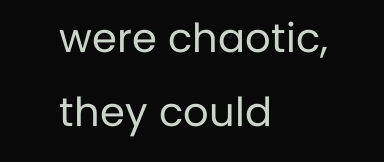were chaotic, they could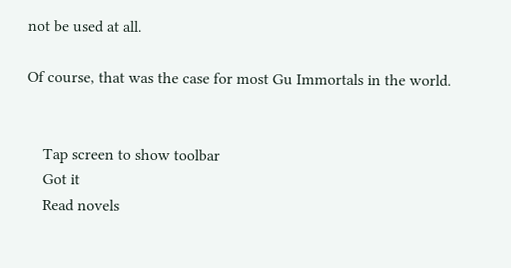not be used at all.

Of course, that was the case for most Gu Immortals in the world.


    Tap screen to show toolbar
    Got it
    Read novels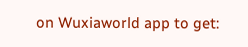on Wuxiaworld app to get: